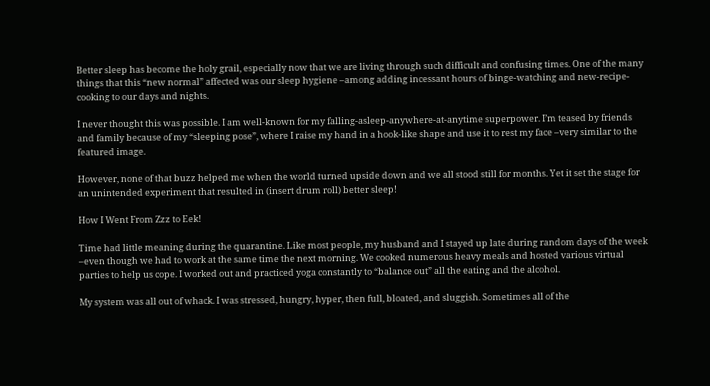Better sleep has become the holy grail, especially now that we are living through such difficult and confusing times. One of the many things that this “new normal” affected was our sleep hygiene –among adding incessant hours of binge-watching and new-recipe-cooking to our days and nights.

I never thought this was possible. I am well-known for my falling-asleep-anywhere-at-anytime superpower. I’m teased by friends and family because of my “sleeping pose”, where I raise my hand in a hook-like shape and use it to rest my face –very similar to the featured image.

However, none of that buzz helped me when the world turned upside down and we all stood still for months. Yet it set the stage for an unintended experiment that resulted in (insert drum roll) better sleep!

How I Went From Zzz to Eek!

Time had little meaning during the quarantine. Like most people, my husband and I stayed up late during random days of the week –even though we had to work at the same time the next morning. We cooked numerous heavy meals and hosted various virtual parties to help us cope. I worked out and practiced yoga constantly to “balance out” all the eating and the alcohol.

My system was all out of whack. I was stressed, hungry, hyper, then full, bloated, and sluggish. Sometimes all of the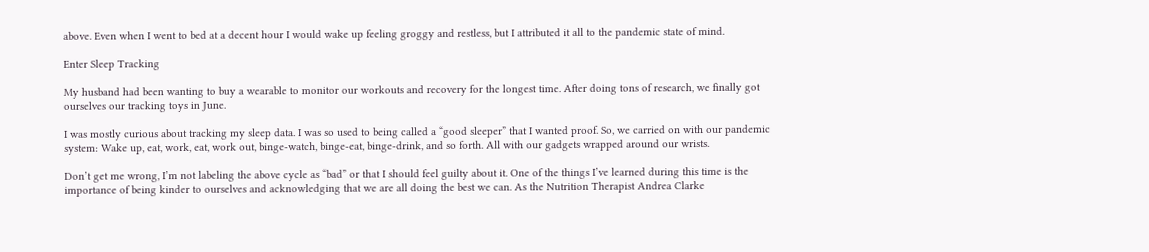above. Even when I went to bed at a decent hour I would wake up feeling groggy and restless, but I attributed it all to the pandemic state of mind.

Enter Sleep Tracking

My husband had been wanting to buy a wearable to monitor our workouts and recovery for the longest time. After doing tons of research, we finally got ourselves our tracking toys in June.

I was mostly curious about tracking my sleep data. I was so used to being called a “good sleeper” that I wanted proof. So, we carried on with our pandemic system: Wake up, eat, work, eat, work out, binge-watch, binge-eat, binge-drink, and so forth. All with our gadgets wrapped around our wrists.

Don’t get me wrong, I’m not labeling the above cycle as “bad” or that I should feel guilty about it. One of the things I’ve learned during this time is the importance of being kinder to ourselves and acknowledging that we are all doing the best we can. As the Nutrition Therapist Andrea Clarke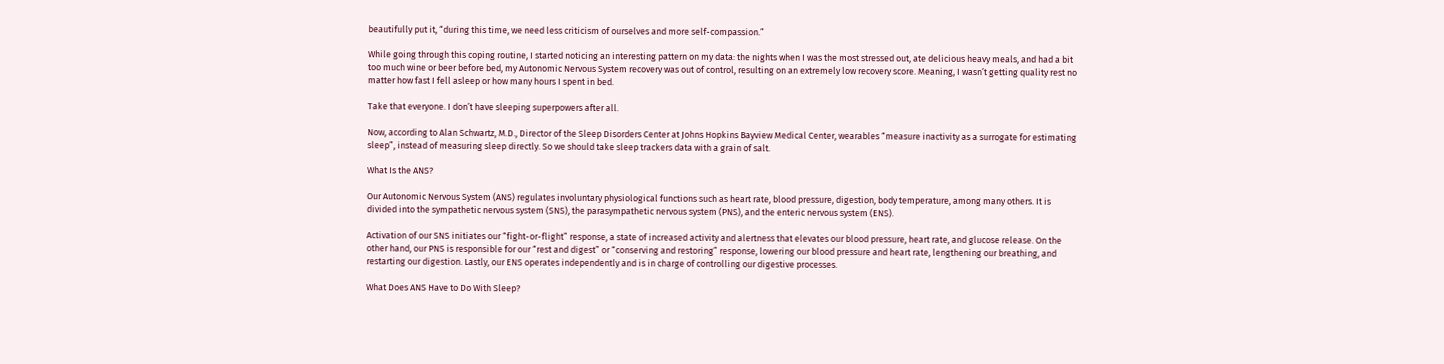beautifully put it, “during this time, we need less criticism of ourselves and more self-compassion.”

While going through this coping routine, I started noticing an interesting pattern on my data: the nights when I was the most stressed out, ate delicious heavy meals, and had a bit too much wine or beer before bed, my Autonomic Nervous System recovery was out of control, resulting on an extremely low recovery score. Meaning, I wasn’t getting quality rest no matter how fast I fell asleep or how many hours I spent in bed.

Take that everyone. I don’t have sleeping superpowers after all.

Now, according to Alan Schwartz, M.D., Director of the Sleep Disorders Center at Johns Hopkins Bayview Medical Center, wearables “measure inactivity as a surrogate for estimating sleep”, instead of measuring sleep directly. So we should take sleep trackers data with a grain of salt.

What Is the ANS?

Our Autonomic Nervous System (ANS) regulates involuntary physiological functions such as heart rate, blood pressure, digestion, body temperature, among many others. It is divided into the sympathetic nervous system (SNS), the parasympathetic nervous system (PNS), and the enteric nervous system (ENS).

Activation of our SNS initiates our “fight-or-flight” response, a state of increased activity and alertness that elevates our blood pressure, heart rate, and glucose release. On the other hand, our PNS is responsible for our “rest and digest” or “conserving and restoring” response, lowering our blood pressure and heart rate, lengthening our breathing, and restarting our digestion. Lastly, our ENS operates independently and is in charge of controlling our digestive processes.

What Does ANS Have to Do With Sleep?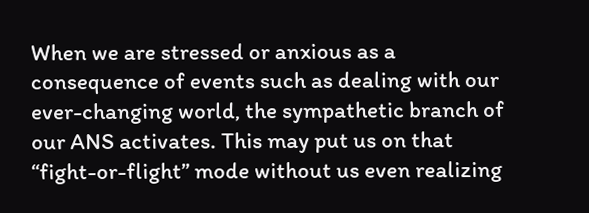When we are stressed or anxious as a consequence of events such as dealing with our ever-changing world, the sympathetic branch of our ANS activates. This may put us on that “fight-or-flight” mode without us even realizing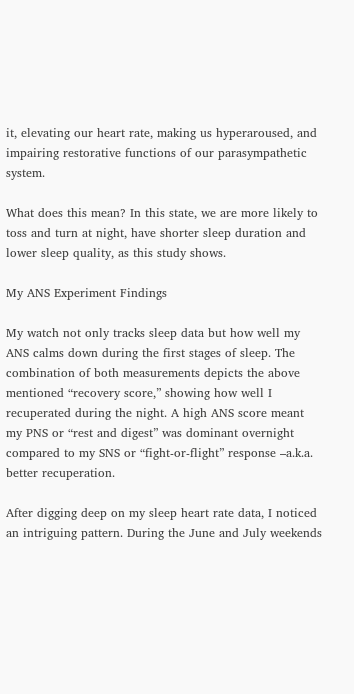it, elevating our heart rate, making us hyperaroused, and impairing restorative functions of our parasympathetic system.

What does this mean? In this state, we are more likely to toss and turn at night, have shorter sleep duration and lower sleep quality, as this study shows.

My ANS Experiment Findings

My watch not only tracks sleep data but how well my ANS calms down during the first stages of sleep. The combination of both measurements depicts the above mentioned “recovery score,” showing how well I recuperated during the night. A high ANS score meant my PNS or “rest and digest” was dominant overnight compared to my SNS or “fight-or-flight” response –a.k.a. better recuperation.

After digging deep on my sleep heart rate data, I noticed an intriguing pattern. During the June and July weekends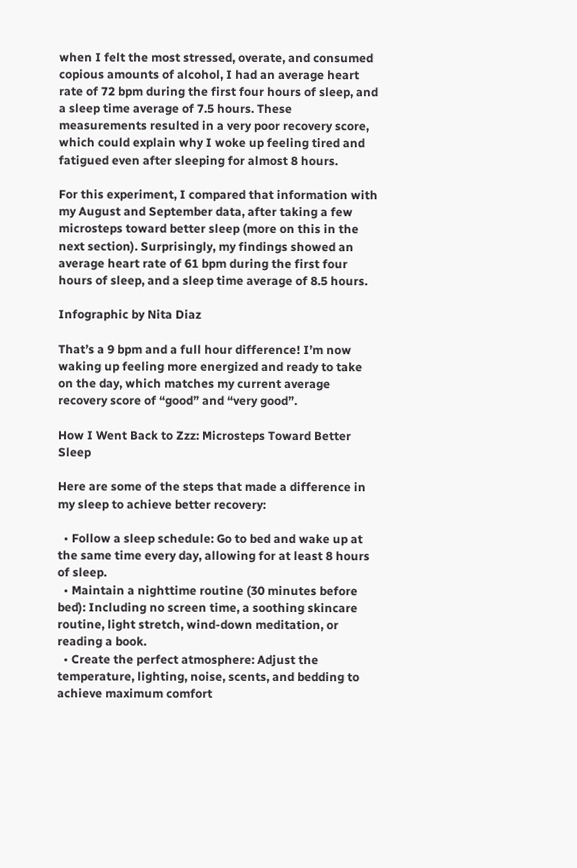when I felt the most stressed, overate, and consumed copious amounts of alcohol, I had an average heart rate of 72 bpm during the first four hours of sleep, and a sleep time average of 7.5 hours. These measurements resulted in a very poor recovery score, which could explain why I woke up feeling tired and fatigued even after sleeping for almost 8 hours.

For this experiment, I compared that information with my August and September data, after taking a few microsteps toward better sleep (more on this in the next section). Surprisingly, my findings showed an average heart rate of 61 bpm during the first four hours of sleep, and a sleep time average of 8.5 hours.

Infographic by Nita Diaz

That’s a 9 bpm and a full hour difference! I’m now waking up feeling more energized and ready to take on the day, which matches my current average recovery score of “good” and “very good”.

How I Went Back to Zzz: Microsteps Toward Better Sleep

Here are some of the steps that made a difference in my sleep to achieve better recovery:

  • Follow a sleep schedule: Go to bed and wake up at the same time every day, allowing for at least 8 hours of sleep.
  • Maintain a nighttime routine (30 minutes before bed): Including no screen time, a soothing skincare routine, light stretch, wind-down meditation, or reading a book.
  • Create the perfect atmosphere: Adjust the temperature, lighting, noise, scents, and bedding to achieve maximum comfort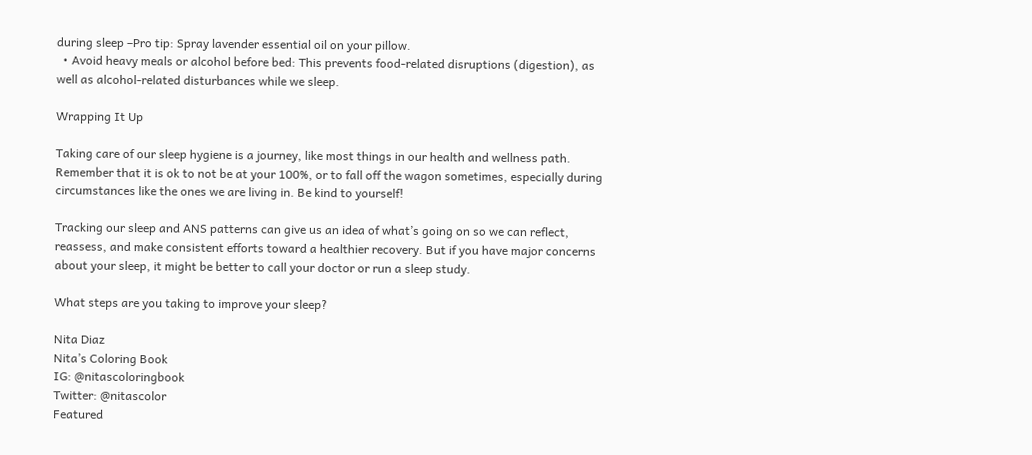during sleep –Pro tip: Spray lavender essential oil on your pillow.
  • Avoid heavy meals or alcohol before bed: This prevents food-related disruptions (digestion), as well as alcohol-related disturbances while we sleep.

Wrapping It Up

Taking care of our sleep hygiene is a journey, like most things in our health and wellness path. Remember that it is ok to not be at your 100%, or to fall off the wagon sometimes, especially during circumstances like the ones we are living in. Be kind to yourself!

Tracking our sleep and ANS patterns can give us an idea of what’s going on so we can reflect, reassess, and make consistent efforts toward a healthier recovery. But if you have major concerns about your sleep, it might be better to call your doctor or run a sleep study.

What steps are you taking to improve your sleep?

Nita Diaz
Nita’s Coloring Book
IG: @nitascoloringbook
Twitter: @nitascolor
Featured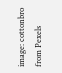image: cottonbro from Pexels